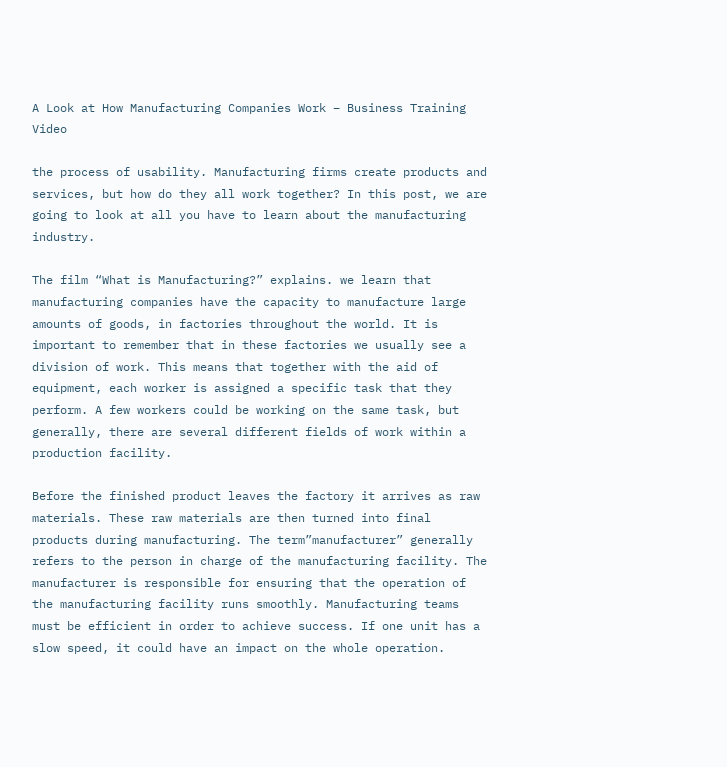A Look at How Manufacturing Companies Work – Business Training Video

the process of usability. Manufacturing firms create products and services, but how do they all work together? In this post, we are going to look at all you have to learn about the manufacturing industry.

The film “What is Manufacturing?” explains. we learn that manufacturing companies have the capacity to manufacture large amounts of goods, in factories throughout the world. It is important to remember that in these factories we usually see a division of work. This means that together with the aid of equipment, each worker is assigned a specific task that they perform. A few workers could be working on the same task, but generally, there are several different fields of work within a production facility.

Before the finished product leaves the factory it arrives as raw materials. These raw materials are then turned into final products during manufacturing. The term”manufacturer” generally refers to the person in charge of the manufacturing facility. The manufacturer is responsible for ensuring that the operation of the manufacturing facility runs smoothly. Manufacturing teams must be efficient in order to achieve success. If one unit has a slow speed, it could have an impact on the whole operation.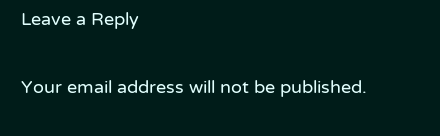Leave a Reply

Your email address will not be published.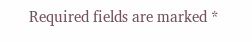Required fields are marked *